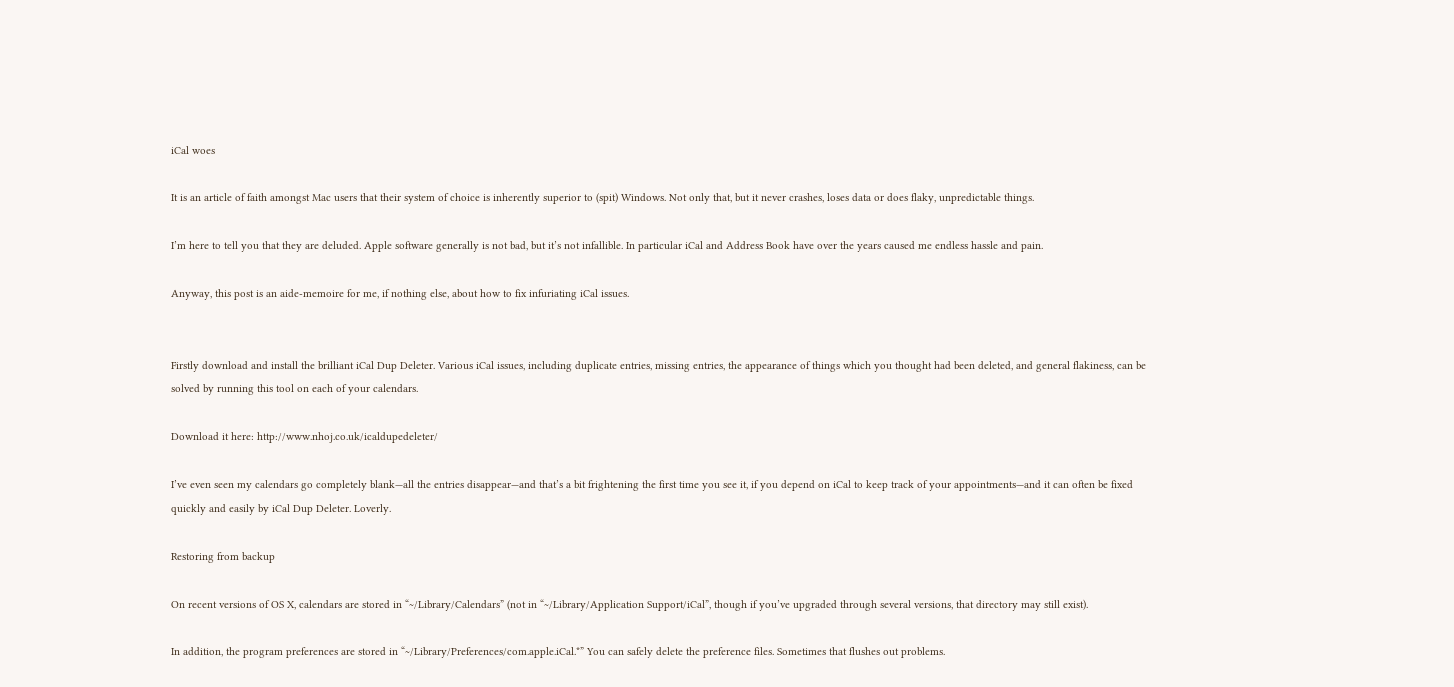iCal woes

It is an article of faith amongst Mac users that their system of choice is inherently superior to (spit) Windows. Not only that, but it never crashes, loses data or does flaky, unpredictable things.

I’m here to tell you that they are deluded. Apple software generally is not bad, but it’s not infallible. In particular iCal and Address Book have over the years caused me endless hassle and pain.

Anyway, this post is an aide-memoire for me, if nothing else, about how to fix infuriating iCal issues.


Firstly download and install the brilliant iCal Dup Deleter. Various iCal issues, including duplicate entries, missing entries, the appearance of things which you thought had been deleted, and general flakiness, can be solved by running this tool on each of your calendars.

Download it here: http://www.nhoj.co.uk/icaldupedeleter/

I’ve even seen my calendars go completely blank—all the entries disappear—and that’s a bit frightening the first time you see it, if you depend on iCal to keep track of your appointments—and it can often be fixed quickly and easily by iCal Dup Deleter. Loverly.

Restoring from backup

On recent versions of OS X, calendars are stored in “~/Library/Calendars” (not in “~/Library/Application Support/iCal”, though if you’ve upgraded through several versions, that directory may still exist).

In addition, the program preferences are stored in “~/Library/Preferences/com.apple.iCal.*” You can safely delete the preference files. Sometimes that flushes out problems.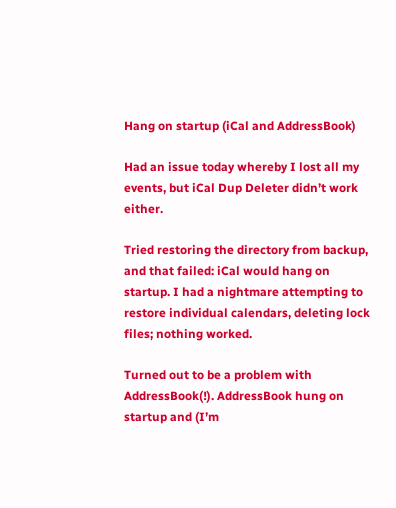Hang on startup (iCal and AddressBook)

Had an issue today whereby I lost all my events, but iCal Dup Deleter didn’t work either.

Tried restoring the directory from backup, and that failed: iCal would hang on startup. I had a nightmare attempting to restore individual calendars, deleting lock files; nothing worked.

Turned out to be a problem with AddressBook(!). AddressBook hung on startup and (I’m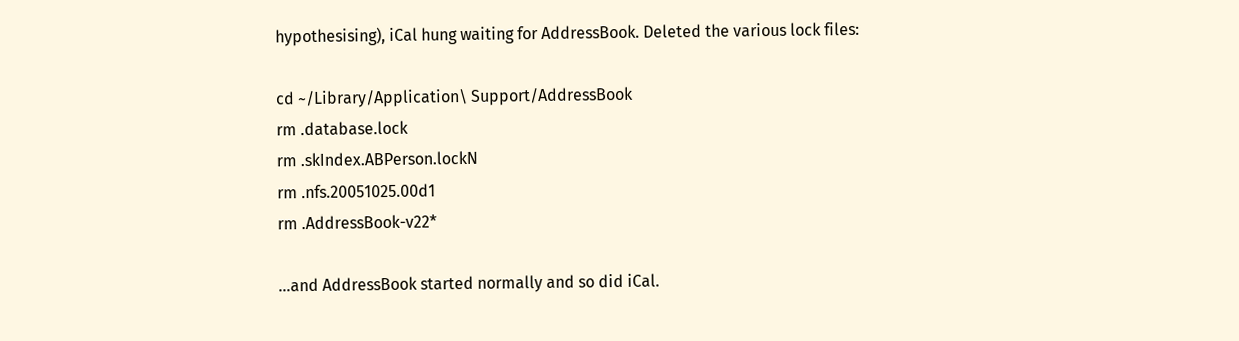hypothesising), iCal hung waiting for AddressBook. Deleted the various lock files:

cd ~/Library/Application\ Support/AddressBook
rm .database.lock
rm .skIndex.ABPerson.lockN
rm .nfs.20051025.00d1
rm .AddressBook-v22*

…and AddressBook started normally and so did iCal.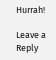Hurrah!

Leave a Reply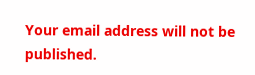Your email address will not be published.